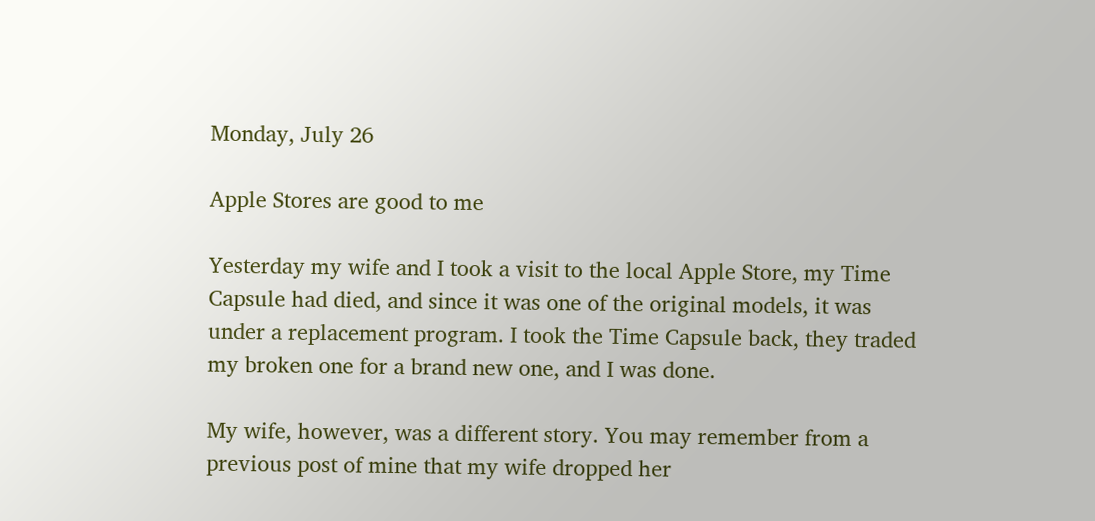Monday, July 26

Apple Stores are good to me

Yesterday my wife and I took a visit to the local Apple Store, my Time Capsule had died, and since it was one of the original models, it was under a replacement program. I took the Time Capsule back, they traded my broken one for a brand new one, and I was done.

My wife, however, was a different story. You may remember from a previous post of mine that my wife dropped her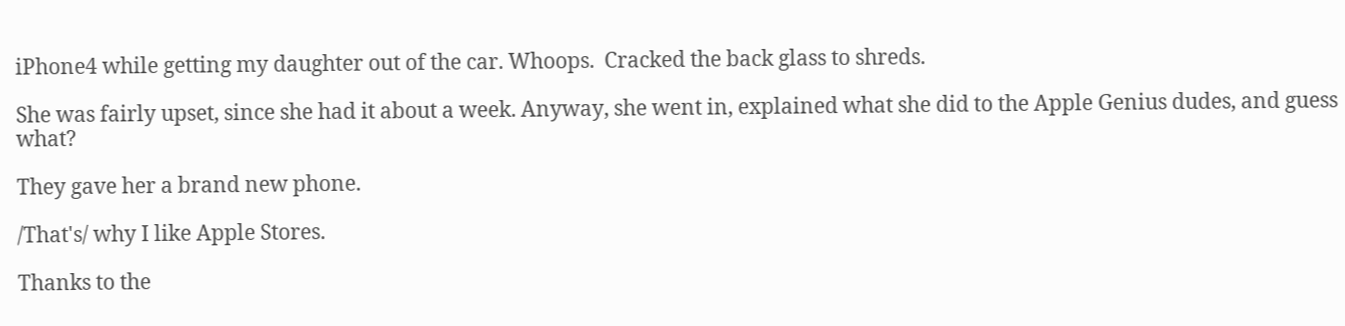iPhone4 while getting my daughter out of the car. Whoops.  Cracked the back glass to shreds.

She was fairly upset, since she had it about a week. Anyway, she went in, explained what she did to the Apple Genius dudes, and guess what?

They gave her a brand new phone.

/That's/ why I like Apple Stores.

Thanks to the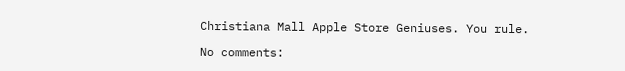Christiana Mall Apple Store Geniuses. You rule.

No comments: